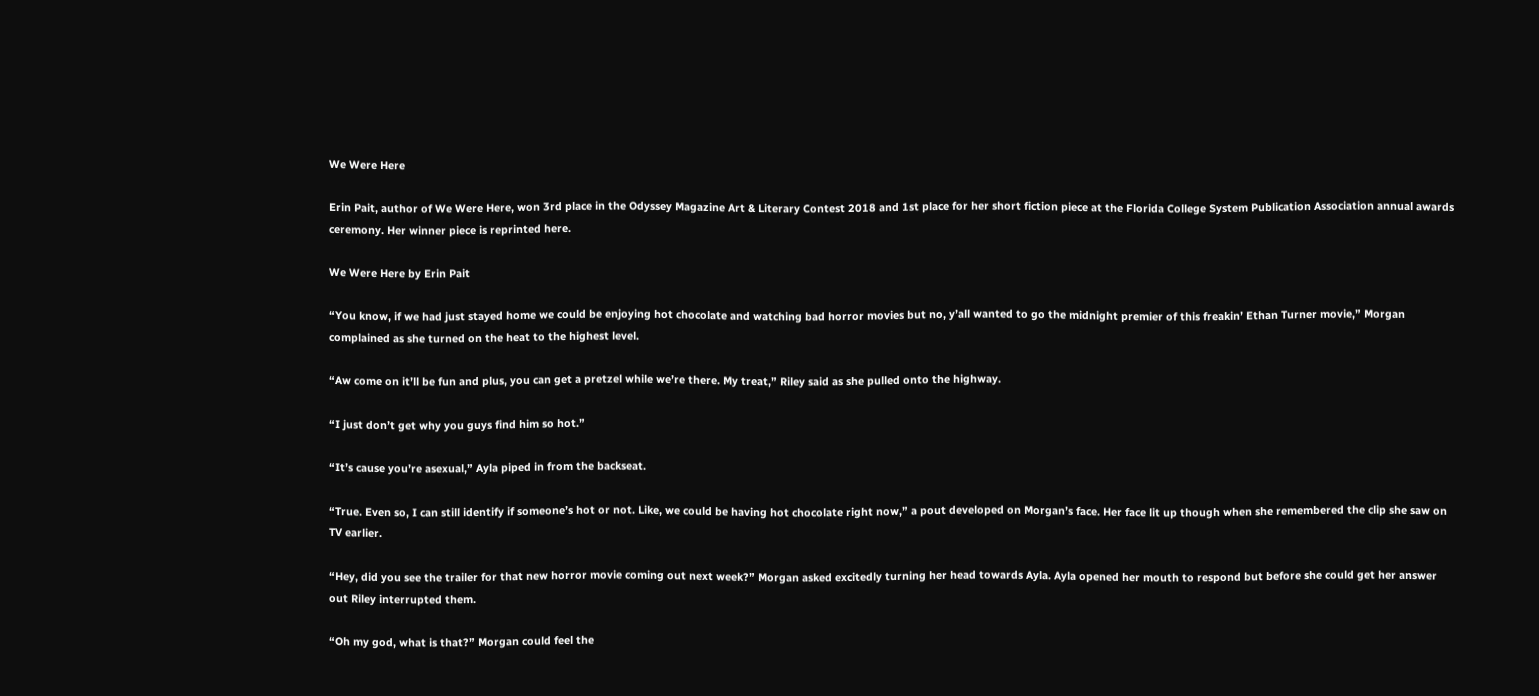We Were Here

Erin Pait, author of We Were Here, won 3rd place in the Odyssey Magazine Art & Literary Contest 2018 and 1st place for her short fiction piece at the Florida College System Publication Association annual awards ceremony. Her winner piece is reprinted here.

We Were Here by Erin Pait

“You know, if we had just stayed home we could be enjoying hot chocolate and watching bad horror movies but no, y’all wanted to go the midnight premier of this freakin’ Ethan Turner movie,” Morgan complained as she turned on the heat to the highest level.

“Aw come on it’ll be fun and plus, you can get a pretzel while we’re there. My treat,” Riley said as she pulled onto the highway.

“I just don’t get why you guys find him so hot.”

“It’s cause you’re asexual,” Ayla piped in from the backseat.

“True. Even so, I can still identify if someone’s hot or not. Like, we could be having hot chocolate right now,” a pout developed on Morgan’s face. Her face lit up though when she remembered the clip she saw on TV earlier.

“Hey, did you see the trailer for that new horror movie coming out next week?” Morgan asked excitedly turning her head towards Ayla. Ayla opened her mouth to respond but before she could get her answer out Riley interrupted them.

“Oh my god, what is that?” Morgan could feel the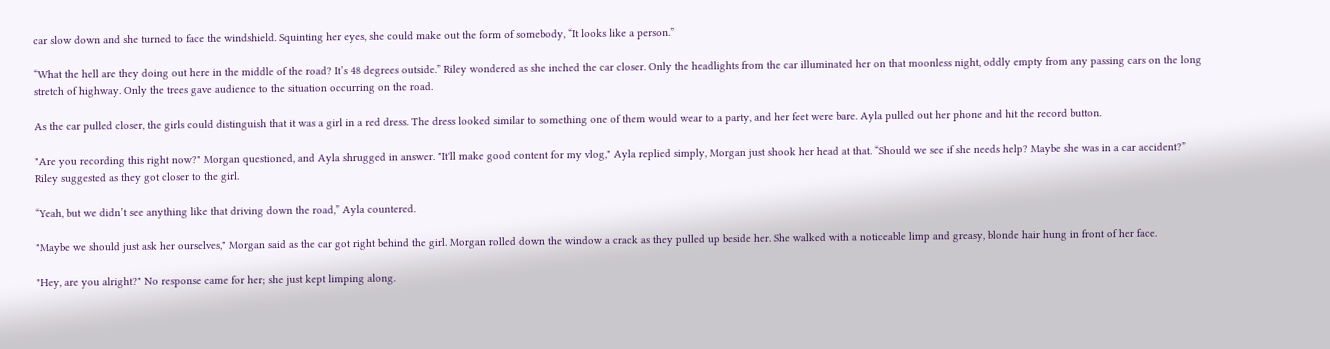car slow down and she turned to face the windshield. Squinting her eyes, she could make out the form of somebody, “It looks like a person.”

“What the hell are they doing out here in the middle of the road? It’s 48 degrees outside.” Riley wondered as she inched the car closer. Only the headlights from the car illuminated her on that moonless night, oddly empty from any passing cars on the long stretch of highway. Only the trees gave audience to the situation occurring on the road.

As the car pulled closer, the girls could distinguish that it was a girl in a red dress. The dress looked similar to something one of them would wear to a party, and her feet were bare. Ayla pulled out her phone and hit the record button.

"Are you recording this right now?" Morgan questioned, and Ayla shrugged in answer. "It'll make good content for my vlog," Ayla replied simply, Morgan just shook her head at that. “Should we see if she needs help? Maybe she was in a car accident?” Riley suggested as they got closer to the girl.

“Yeah, but we didn’t see anything like that driving down the road,” Ayla countered.

"Maybe we should just ask her ourselves," Morgan said as the car got right behind the girl. Morgan rolled down the window a crack as they pulled up beside her. She walked with a noticeable limp and greasy, blonde hair hung in front of her face.

"Hey, are you alright?" No response came for her; she just kept limping along.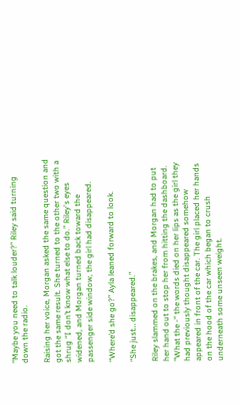“Maybe you need to talk louder?” Riley said turning down the radio.

Raising her voice, Morgan asked the same question and got the same result. She turned to the other two with a shrug “I don’t know what else to do.” Riley's eyes widened, and Morgan turned back toward the passenger side window, the girl had disappeared.

“Where’d she go?” Ayla leaned forward to look.

“She just… disappeared.”

Riley slammed on the brakes, and Morgan had to put her hand out to stop her from hitting the dashboard. "What the -“ the words died on her lips as the girl they had previously thought disappeared somehow appeared in front of the car. The girl placed her hands on the hood of the car which began to crush underneath some unseen weight.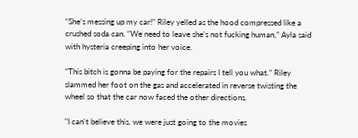“She’s messing up my car!” Riley yelled as the hood compressed like a crushed soda can. “We need to leave she’s not fucking human,” Ayla said with hysteria creeping into her voice.

“This bitch is gonna be paying for the repairs I tell you what.” Riley slammed her foot on the gas and accelerated in reverse twisting the wheel so that the car now faced the other directions.

"I can't believe this, we were just going to the movies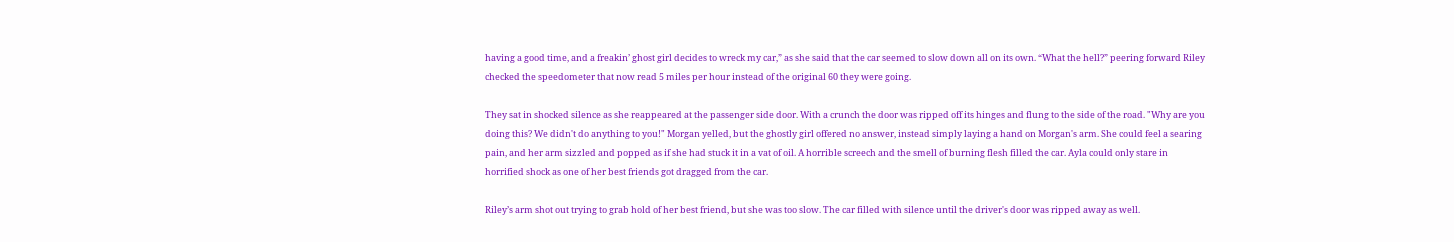having a good time, and a freakin’ ghost girl decides to wreck my car,” as she said that the car seemed to slow down all on its own. “What the hell?” peering forward Riley checked the speedometer that now read 5 miles per hour instead of the original 60 they were going.

They sat in shocked silence as she reappeared at the passenger side door. With a crunch the door was ripped off its hinges and flung to the side of the road. "Why are you doing this? We didn't do anything to you!" Morgan yelled, but the ghostly girl offered no answer, instead simply laying a hand on Morgan's arm. She could feel a searing pain, and her arm sizzled and popped as if she had stuck it in a vat of oil. A horrible screech and the smell of burning flesh filled the car. Ayla could only stare in horrified shock as one of her best friends got dragged from the car.

Riley’s arm shot out trying to grab hold of her best friend, but she was too slow. The car filled with silence until the driver's door was ripped away as well.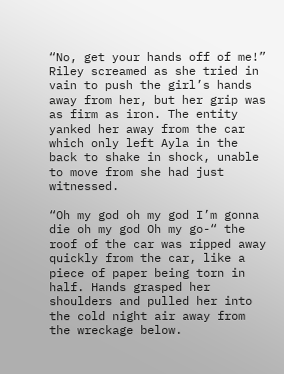“No, get your hands off of me!” Riley screamed as she tried in vain to push the girl’s hands away from her, but her grip was as firm as iron. The entity yanked her away from the car which only left Ayla in the back to shake in shock, unable to move from she had just witnessed.

“Oh my god oh my god I’m gonna die oh my god Oh my go-“ the roof of the car was ripped away quickly from the car, like a piece of paper being torn in half. Hands grasped her shoulders and pulled her into the cold night air away from the wreckage below.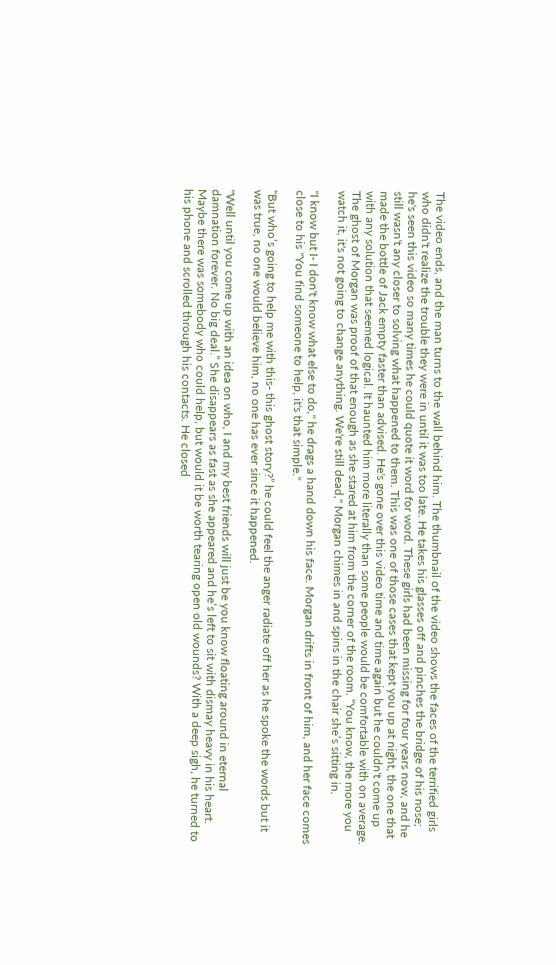The video ends, and the man turns to the wall behind him. The thumbnail of the video shows the faces of the terrified girls who didn't realize the trouble they were in until it was too late. He takes his glasses off and pinches the bridge of his nose; he's seen this video so many times he could quote it word for word. These girls had been missing for four years now, and he still wasn't any closer to solving what happened to them. This was one of those cases that kept you up at night, the one that made the bottle of Jack empty faster than advised. He's gone over this video time and time again but he couldn't come up with any solution that seemed logical. It haunted him more literally than some people would be comfortable with on average. The ghost of Morgan was proof of that enough as she stared at him from the corner of the room. “You know, the more you watch it, it's not going to change anything. We're still dead," Morgan chimes in and spins in the chair she’s sitting in.

"I know but I- I don't know what else to do," he drags a hand down his face. Morgan drifts in front of him, and her face comes close to his "You find someone to help, it's that simple."

“But who’s going to help me with this- this ghost story?” he could feel the anger radiate off her as he spoke the words but it was true, no one would believe him, no one has ever since it happened.

"Well until you come up with an idea on who, I and my best friends will just be you know floating around in eternal damnation forever. No big deal.” She disappears as fast as she appeared and he’s left to sit with dismay heavy in his heart. Maybe there was somebody who could help, but would it be worth tearing open old wounds? With a deep sigh, he turned to his phone and scrolled through his contacts. He closed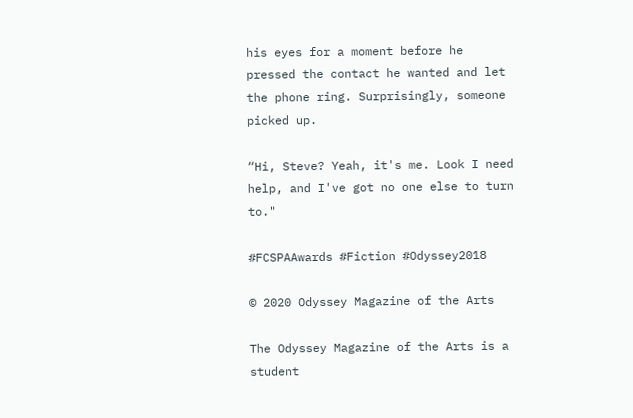his eyes for a moment before he pressed the contact he wanted and let the phone ring. Surprisingly, someone picked up.

“Hi, Steve? Yeah, it's me. Look I need help, and I've got no one else to turn to."

#FCSPAAwards #Fiction #Odyssey2018

© 2020 Odyssey Magazine of the Arts

The Odyssey Magazine of the Arts is a student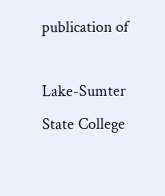publication of

Lake-Sumter State College